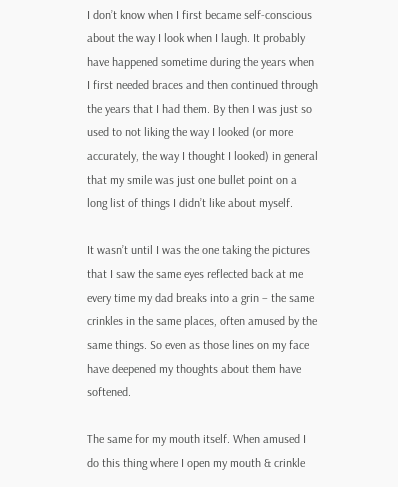I don’t know when I first became self-conscious about the way I look when I laugh. It probably have happened sometime during the years when I first needed braces and then continued through the years that I had them. By then I was just so used to not liking the way I looked (or more accurately, the way I thought I looked) in general that my smile was just one bullet point on a long list of things I didn’t like about myself.

It wasn’t until I was the one taking the pictures that I saw the same eyes reflected back at me every time my dad breaks into a grin – the same crinkles in the same places, often amused by the same things. So even as those lines on my face have deepened my thoughts about them have softened.

The same for my mouth itself. When amused I do this thing where I open my mouth & crinkle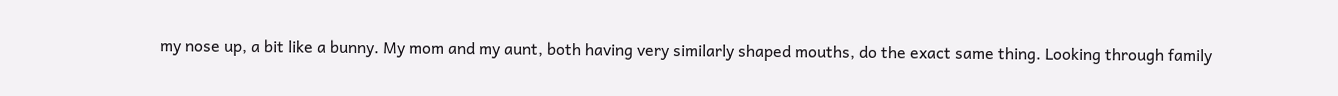my nose up, a bit like a bunny. My mom and my aunt, both having very similarly shaped mouths, do the exact same thing. Looking through family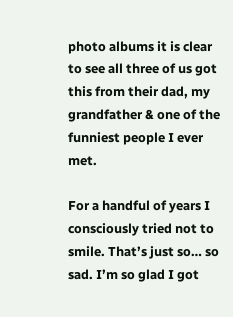photo albums it is clear to see all three of us got this from their dad, my grandfather & one of the funniest people I ever met.

For a handful of years I consciously tried not to smile. That’s just so… so sad. I’m so glad I got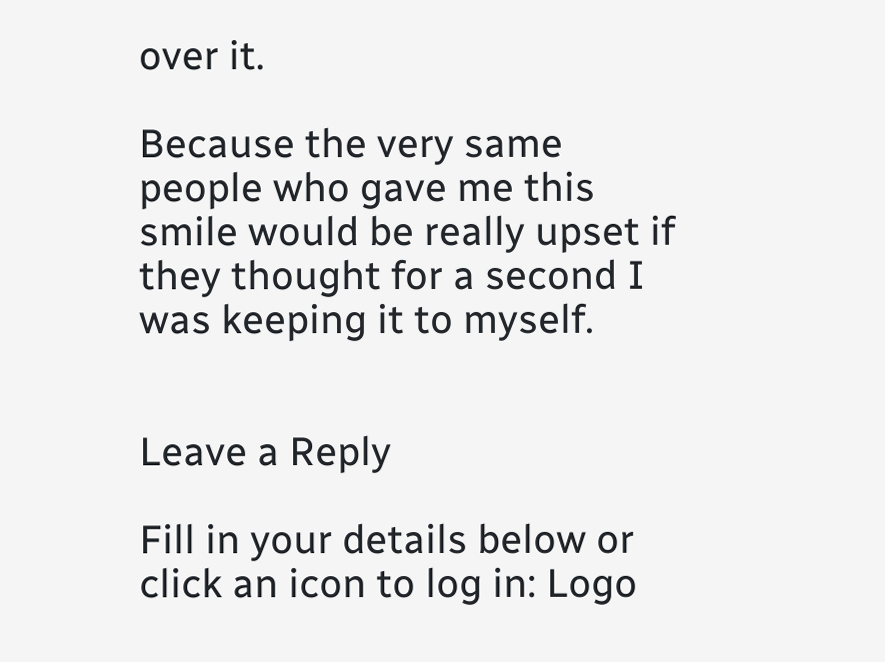over it.

Because the very same people who gave me this smile would be really upset if they thought for a second I was keeping it to myself.


Leave a Reply

Fill in your details below or click an icon to log in: Logo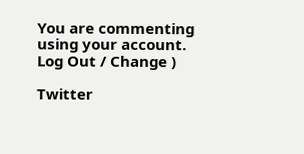You are commenting using your account. Log Out / Change )

Twitter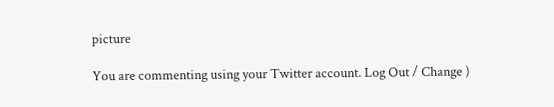picture

You are commenting using your Twitter account. Log Out / Change )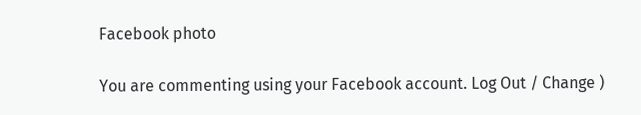Facebook photo

You are commenting using your Facebook account. Log Out / Change )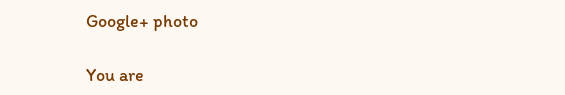Google+ photo

You are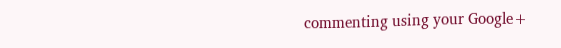commenting using your Google+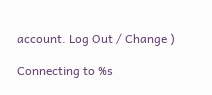account. Log Out / Change )

Connecting to %s